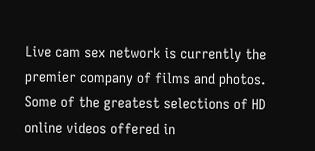Live cam sex network is currently the premier company of films and photos. Some of the greatest selections of HD online videos offered in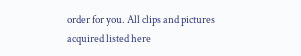order for you. All clips and pictures acquired listed here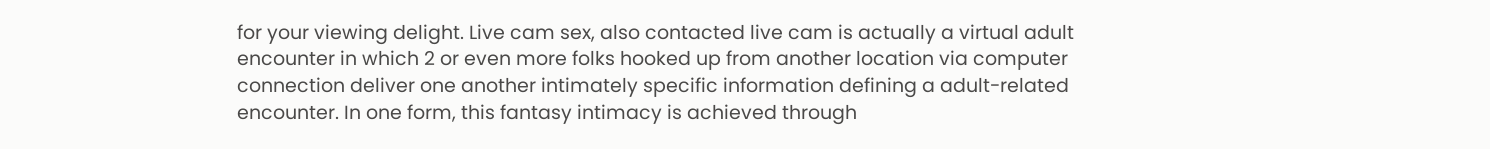for your viewing delight. Live cam sex, also contacted live cam is actually a virtual adult encounter in which 2 or even more folks hooked up from another location via computer connection deliver one another intimately specific information defining a adult-related encounter. In one form, this fantasy intimacy is achieved through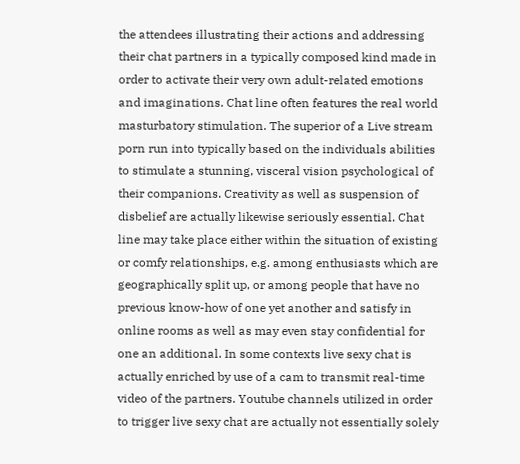the attendees illustrating their actions and addressing their chat partners in a typically composed kind made in order to activate their very own adult-related emotions and imaginations. Chat line often features the real world masturbatory stimulation. The superior of a Live stream porn run into typically based on the individuals abilities to stimulate a stunning, visceral vision psychological of their companions. Creativity as well as suspension of disbelief are actually likewise seriously essential. Chat line may take place either within the situation of existing or comfy relationships, e.g. among enthusiasts which are geographically split up, or among people that have no previous know-how of one yet another and satisfy in online rooms as well as may even stay confidential for one an additional. In some contexts live sexy chat is actually enriched by use of a cam to transmit real-time video of the partners. Youtube channels utilized in order to trigger live sexy chat are actually not essentially solely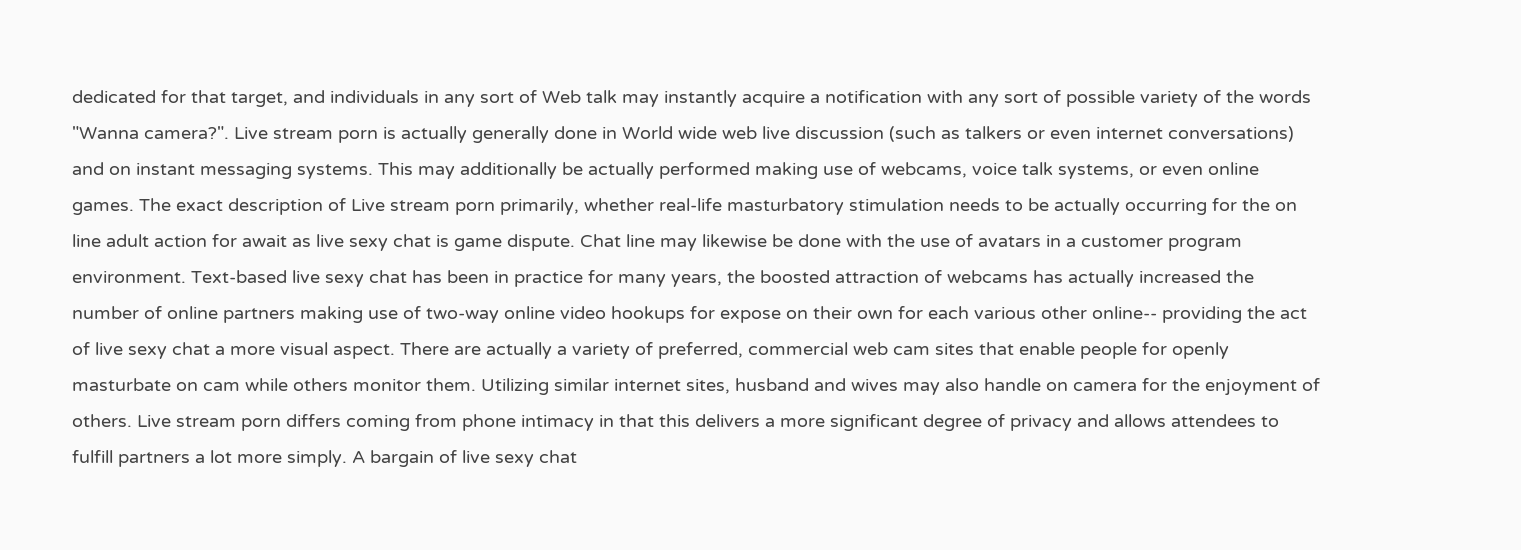dedicated for that target, and individuals in any sort of Web talk may instantly acquire a notification with any sort of possible variety of the words "Wanna camera?". Live stream porn is actually generally done in World wide web live discussion (such as talkers or even internet conversations) and on instant messaging systems. This may additionally be actually performed making use of webcams, voice talk systems, or even online games. The exact description of Live stream porn primarily, whether real-life masturbatory stimulation needs to be actually occurring for the on line adult action for await as live sexy chat is game dispute. Chat line may likewise be done with the use of avatars in a customer program environment. Text-based live sexy chat has been in practice for many years, the boosted attraction of webcams has actually increased the number of online partners making use of two-way online video hookups for expose on their own for each various other online-- providing the act of live sexy chat a more visual aspect. There are actually a variety of preferred, commercial web cam sites that enable people for openly masturbate on cam while others monitor them. Utilizing similar internet sites, husband and wives may also handle on camera for the enjoyment of others. Live stream porn differs coming from phone intimacy in that this delivers a more significant degree of privacy and allows attendees to fulfill partners a lot more simply. A bargain of live sexy chat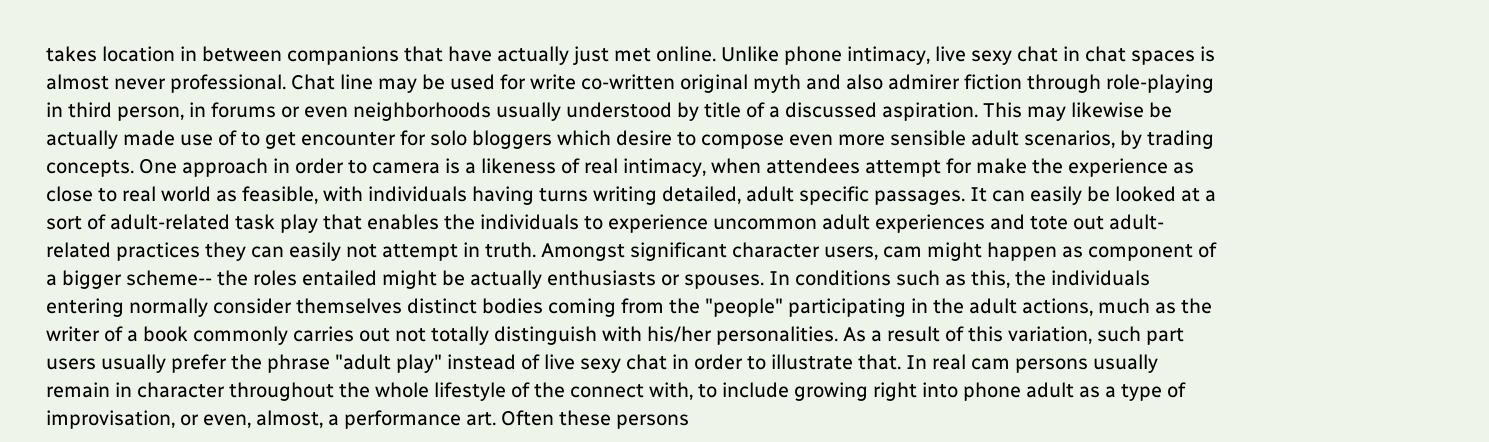takes location in between companions that have actually just met online. Unlike phone intimacy, live sexy chat in chat spaces is almost never professional. Chat line may be used for write co-written original myth and also admirer fiction through role-playing in third person, in forums or even neighborhoods usually understood by title of a discussed aspiration. This may likewise be actually made use of to get encounter for solo bloggers which desire to compose even more sensible adult scenarios, by trading concepts. One approach in order to camera is a likeness of real intimacy, when attendees attempt for make the experience as close to real world as feasible, with individuals having turns writing detailed, adult specific passages. It can easily be looked at a sort of adult-related task play that enables the individuals to experience uncommon adult experiences and tote out adult-related practices they can easily not attempt in truth. Amongst significant character users, cam might happen as component of a bigger scheme-- the roles entailed might be actually enthusiasts or spouses. In conditions such as this, the individuals entering normally consider themselves distinct bodies coming from the "people" participating in the adult actions, much as the writer of a book commonly carries out not totally distinguish with his/her personalities. As a result of this variation, such part users usually prefer the phrase "adult play" instead of live sexy chat in order to illustrate that. In real cam persons usually remain in character throughout the whole lifestyle of the connect with, to include growing right into phone adult as a type of improvisation, or even, almost, a performance art. Often these persons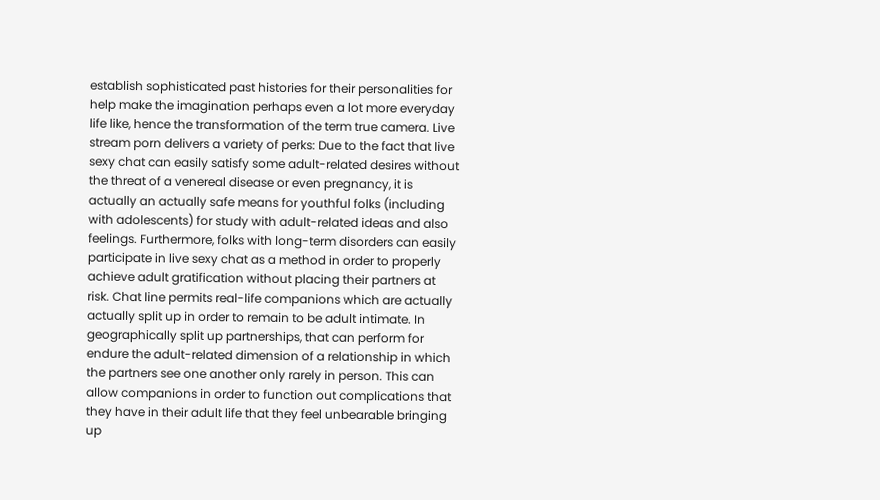establish sophisticated past histories for their personalities for help make the imagination perhaps even a lot more everyday life like, hence the transformation of the term true camera. Live stream porn delivers a variety of perks: Due to the fact that live sexy chat can easily satisfy some adult-related desires without the threat of a venereal disease or even pregnancy, it is actually an actually safe means for youthful folks (including with adolescents) for study with adult-related ideas and also feelings. Furthermore, folks with long-term disorders can easily participate in live sexy chat as a method in order to properly achieve adult gratification without placing their partners at risk. Chat line permits real-life companions which are actually actually split up in order to remain to be adult intimate. In geographically split up partnerships, that can perform for endure the adult-related dimension of a relationship in which the partners see one another only rarely in person. This can allow companions in order to function out complications that they have in their adult life that they feel unbearable bringing up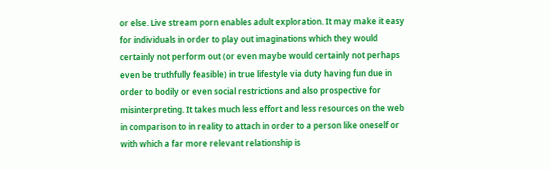or else. Live stream porn enables adult exploration. It may make it easy for individuals in order to play out imaginations which they would certainly not perform out (or even maybe would certainly not perhaps even be truthfully feasible) in true lifestyle via duty having fun due in order to bodily or even social restrictions and also prospective for misinterpreting. It takes much less effort and less resources on the web in comparison to in reality to attach in order to a person like oneself or with which a far more relevant relationship is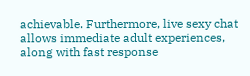achievable. Furthermore, live sexy chat allows immediate adult experiences, along with fast response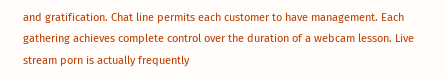and gratification. Chat line permits each customer to have management. Each gathering achieves complete control over the duration of a webcam lesson. Live stream porn is actually frequently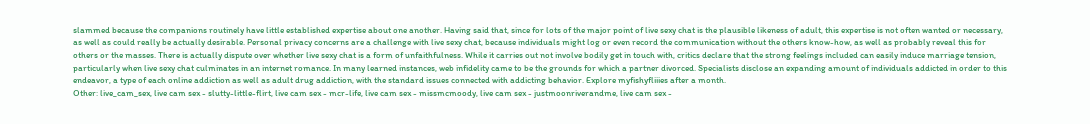slammed because the companions routinely have little established expertise about one another. Having said that, since for lots of the major point of live sexy chat is the plausible likeness of adult, this expertise is not often wanted or necessary, as well as could really be actually desirable. Personal privacy concerns are a challenge with live sexy chat, because individuals might log or even record the communication without the others know-how, as well as probably reveal this for others or the masses. There is actually dispute over whether live sexy chat is a form of unfaithfulness. While it carries out not involve bodily get in touch with, critics declare that the strong feelings included can easily induce marriage tension, particularly when live sexy chat culminates in an internet romance. In many learned instances, web infidelity came to be the grounds for which a partner divorced. Specialists disclose an expanding amount of individuals addicted in order to this endeavor, a type of each online addiction as well as adult drug addiction, with the standard issues connected with addicting behavior. Explore myfishyfliiies after a month.
Other: live_cam_sex, live cam sex - slutty-little-flirt, live cam sex - mcr-life, live cam sex - missmcmoody, live cam sex - justmoonriverandme, live cam sex -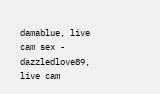damablue, live cam sex - dazzledlove89, live cam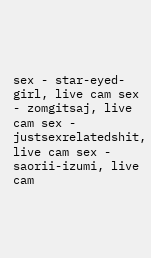sex - star-eyed-girl, live cam sex - zomgitsaj, live cam sex - justsexrelatedshit, live cam sex - saorii-izumi, live cam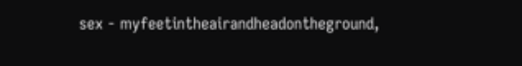sex - myfeetintheairandheadontheground,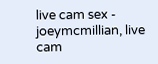live cam sex - joeymcmillian, live cam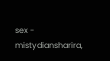sex - mistydiansharira,